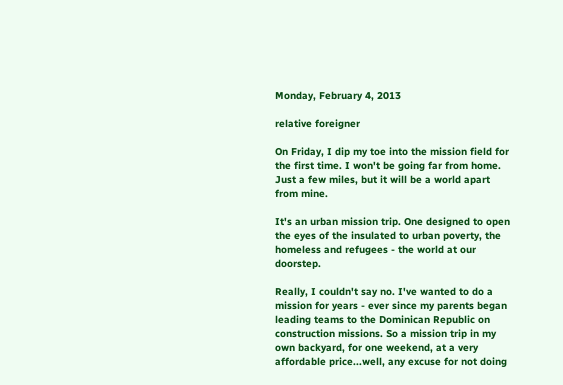Monday, February 4, 2013

relative foreigner

On Friday, I dip my toe into the mission field for the first time. I won't be going far from home. Just a few miles, but it will be a world apart from mine.

It's an urban mission trip. One designed to open the eyes of the insulated to urban poverty, the homeless and refugees - the world at our doorstep.

Really, I couldn't say no. I've wanted to do a mission for years - ever since my parents began leading teams to the Dominican Republic on construction missions. So a mission trip in my own backyard, for one weekend, at a very affordable price...well, any excuse for not doing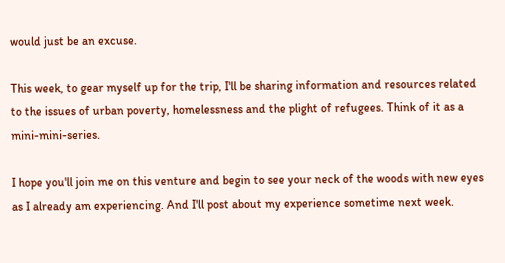would just be an excuse.

This week, to gear myself up for the trip, I'll be sharing information and resources related to the issues of urban poverty, homelessness and the plight of refugees. Think of it as a mini-mini-series.

I hope you'll join me on this venture and begin to see your neck of the woods with new eyes as I already am experiencing. And I'll post about my experience sometime next week.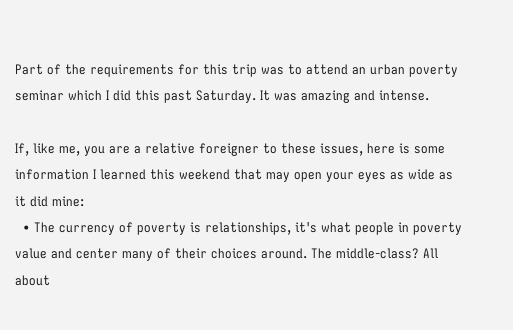Part of the requirements for this trip was to attend an urban poverty seminar which I did this past Saturday. It was amazing and intense.

If, like me, you are a relative foreigner to these issues, here is some information I learned this weekend that may open your eyes as wide as it did mine:
  • The currency of poverty is relationships, it's what people in poverty value and center many of their choices around. The middle-class? All about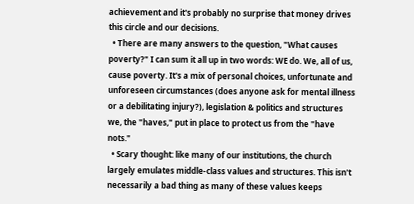achievement and it's probably no surprise that money drives this circle and our decisions.
  • There are many answers to the question, "What causes poverty?" I can sum it all up in two words: WE do. We, all of us, cause poverty. It's a mix of personal choices, unfortunate and unforeseen circumstances (does anyone ask for mental illness or a debilitating injury?), legislation & politics and structures we, the "haves," put in place to protect us from the "have nots."
  • Scary thought: like many of our institutions, the church largely emulates middle-class values and structures. This isn't necessarily a bad thing as many of these values keeps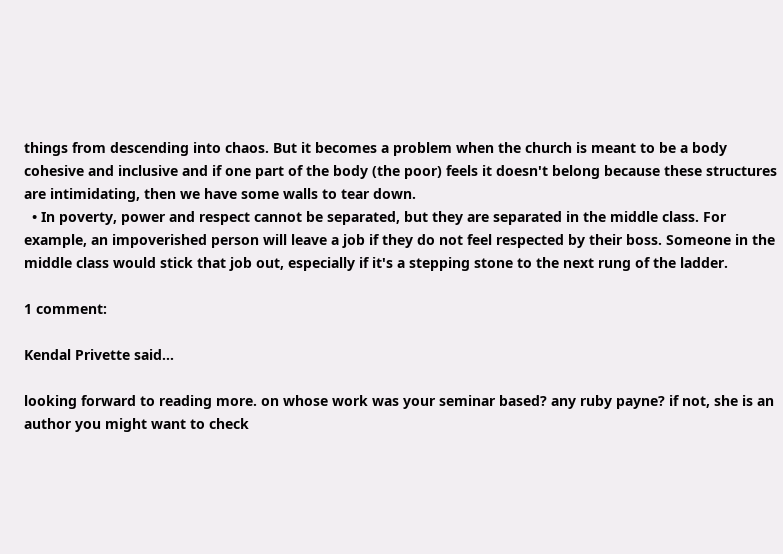things from descending into chaos. But it becomes a problem when the church is meant to be a body cohesive and inclusive and if one part of the body (the poor) feels it doesn't belong because these structures are intimidating, then we have some walls to tear down.
  • In poverty, power and respect cannot be separated, but they are separated in the middle class. For example, an impoverished person will leave a job if they do not feel respected by their boss. Someone in the middle class would stick that job out, especially if it's a stepping stone to the next rung of the ladder.

1 comment:

Kendal Privette said...

looking forward to reading more. on whose work was your seminar based? any ruby payne? if not, she is an author you might want to check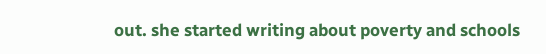out. she started writing about poverty and schools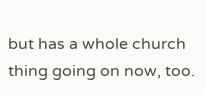but has a whole church thing going on now, too.